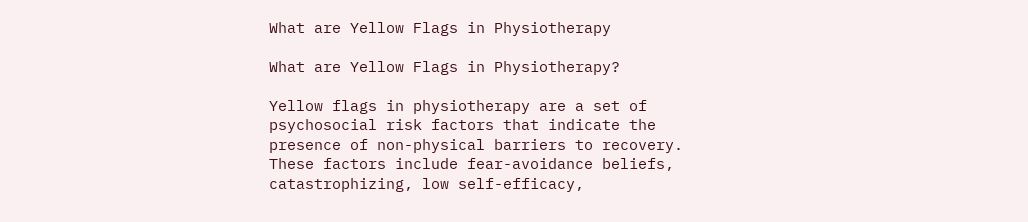What are Yellow Flags in Physiotherapy

What are Yellow Flags in Physiotherapy?

Yellow flags in physiotherapy are a set of psychosocial risk factors that indicate the presence of non-physical barriers to recovery. These factors include fear-avoidance beliefs, catastrophizing, low self-efficacy,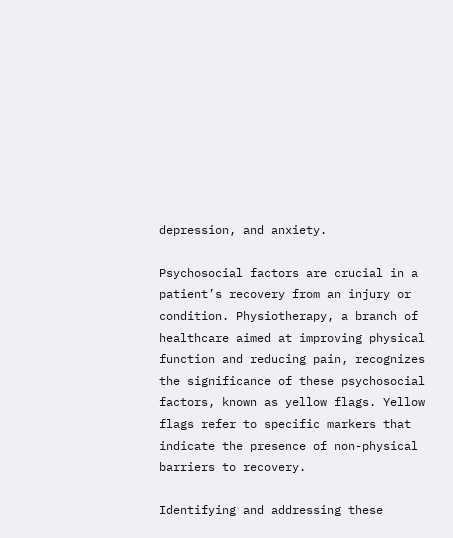depression, and anxiety.

Psychosocial factors are crucial in a patient’s recovery from an injury or condition. Physiotherapy, a branch of healthcare aimed at improving physical function and reducing pain, recognizes the significance of these psychosocial factors, known as yellow flags. Yellow flags refer to specific markers that indicate the presence of non-physical barriers to recovery.

Identifying and addressing these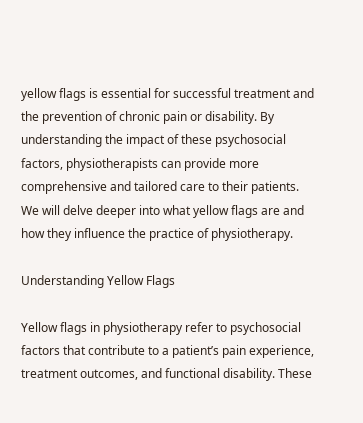yellow flags is essential for successful treatment and the prevention of chronic pain or disability. By understanding the impact of these psychosocial factors, physiotherapists can provide more comprehensive and tailored care to their patients. We will delve deeper into what yellow flags are and how they influence the practice of physiotherapy.

Understanding Yellow Flags

Yellow flags in physiotherapy refer to psychosocial factors that contribute to a patient’s pain experience, treatment outcomes, and functional disability. These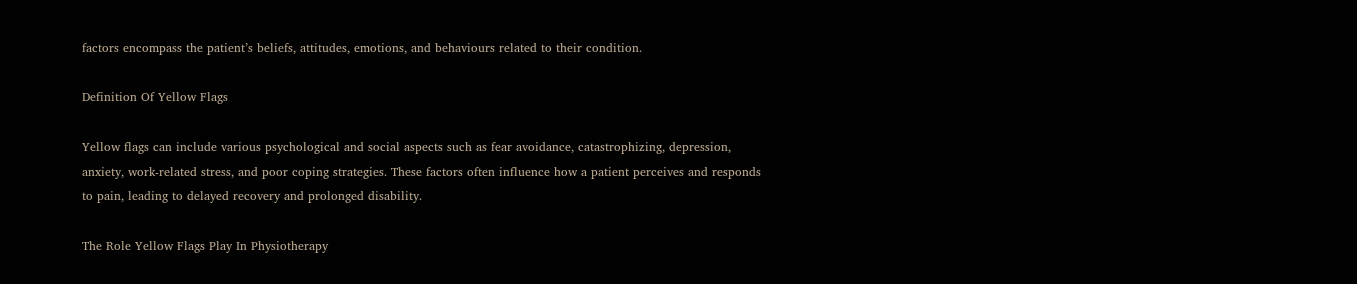factors encompass the patient’s beliefs, attitudes, emotions, and behaviours related to their condition.

Definition Of Yellow Flags

Yellow flags can include various psychological and social aspects such as fear avoidance, catastrophizing, depression, anxiety, work-related stress, and poor coping strategies. These factors often influence how a patient perceives and responds to pain, leading to delayed recovery and prolonged disability.

The Role Yellow Flags Play In Physiotherapy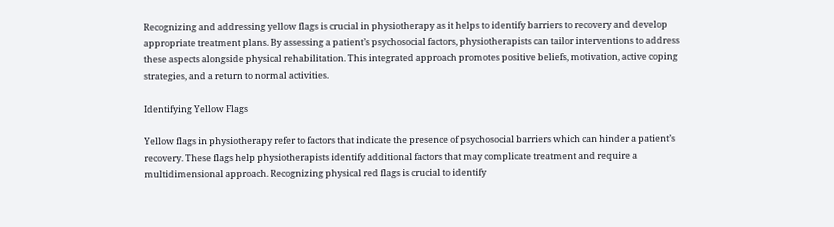Recognizing and addressing yellow flags is crucial in physiotherapy as it helps to identify barriers to recovery and develop appropriate treatment plans. By assessing a patient’s psychosocial factors, physiotherapists can tailor interventions to address these aspects alongside physical rehabilitation. This integrated approach promotes positive beliefs, motivation, active coping strategies, and a return to normal activities.

Identifying Yellow Flags

Yellow flags in physiotherapy refer to factors that indicate the presence of psychosocial barriers which can hinder a patient’s recovery. These flags help physiotherapists identify additional factors that may complicate treatment and require a multidimensional approach. Recognizing physical red flags is crucial to identify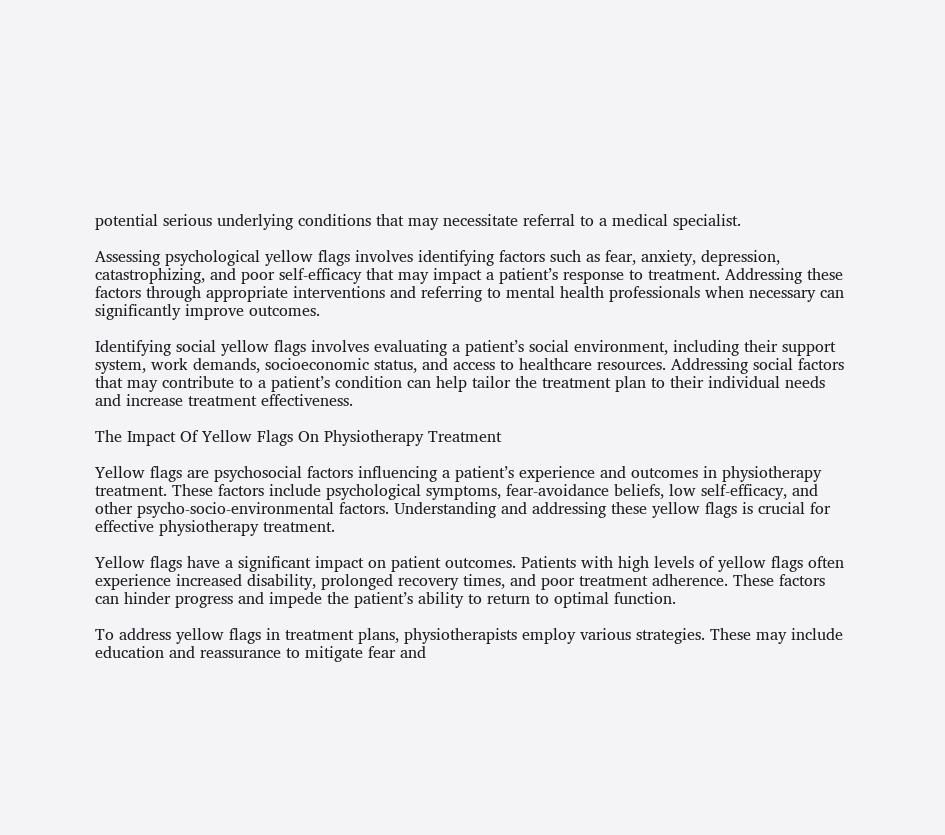potential serious underlying conditions that may necessitate referral to a medical specialist.

Assessing psychological yellow flags involves identifying factors such as fear, anxiety, depression, catastrophizing, and poor self-efficacy that may impact a patient’s response to treatment. Addressing these factors through appropriate interventions and referring to mental health professionals when necessary can significantly improve outcomes.

Identifying social yellow flags involves evaluating a patient’s social environment, including their support system, work demands, socioeconomic status, and access to healthcare resources. Addressing social factors that may contribute to a patient’s condition can help tailor the treatment plan to their individual needs and increase treatment effectiveness.

The Impact Of Yellow Flags On Physiotherapy Treatment

Yellow flags are psychosocial factors influencing a patient’s experience and outcomes in physiotherapy treatment. These factors include psychological symptoms, fear-avoidance beliefs, low self-efficacy, and other psycho-socio-environmental factors. Understanding and addressing these yellow flags is crucial for effective physiotherapy treatment.

Yellow flags have a significant impact on patient outcomes. Patients with high levels of yellow flags often experience increased disability, prolonged recovery times, and poor treatment adherence. These factors can hinder progress and impede the patient’s ability to return to optimal function.

To address yellow flags in treatment plans, physiotherapists employ various strategies. These may include education and reassurance to mitigate fear and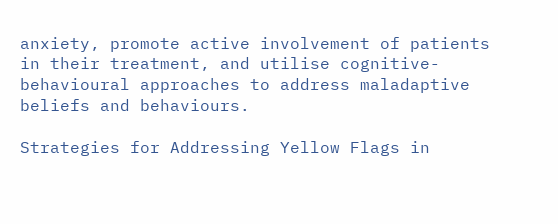anxiety, promote active involvement of patients in their treatment, and utilise cognitive-behavioural approaches to address maladaptive beliefs and behaviours.

Strategies for Addressing Yellow Flags in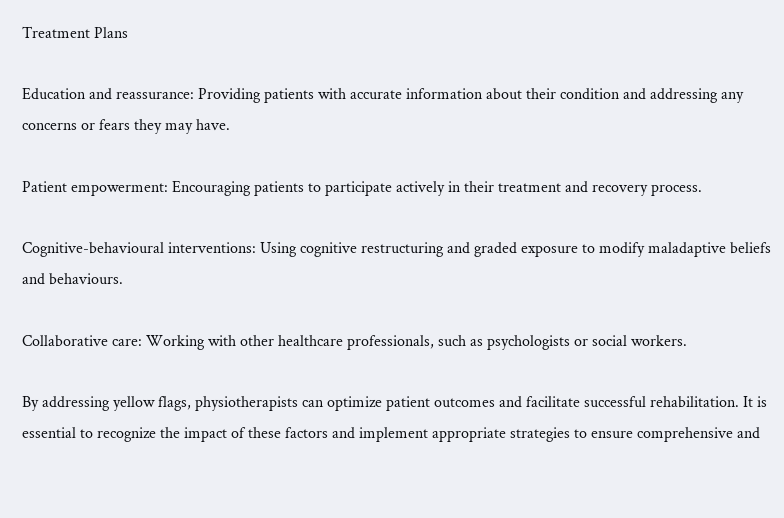Treatment Plans

Education and reassurance: Providing patients with accurate information about their condition and addressing any concerns or fears they may have.

Patient empowerment: Encouraging patients to participate actively in their treatment and recovery process.

Cognitive-behavioural interventions: Using cognitive restructuring and graded exposure to modify maladaptive beliefs and behaviours.

Collaborative care: Working with other healthcare professionals, such as psychologists or social workers.

By addressing yellow flags, physiotherapists can optimize patient outcomes and facilitate successful rehabilitation. It is essential to recognize the impact of these factors and implement appropriate strategies to ensure comprehensive and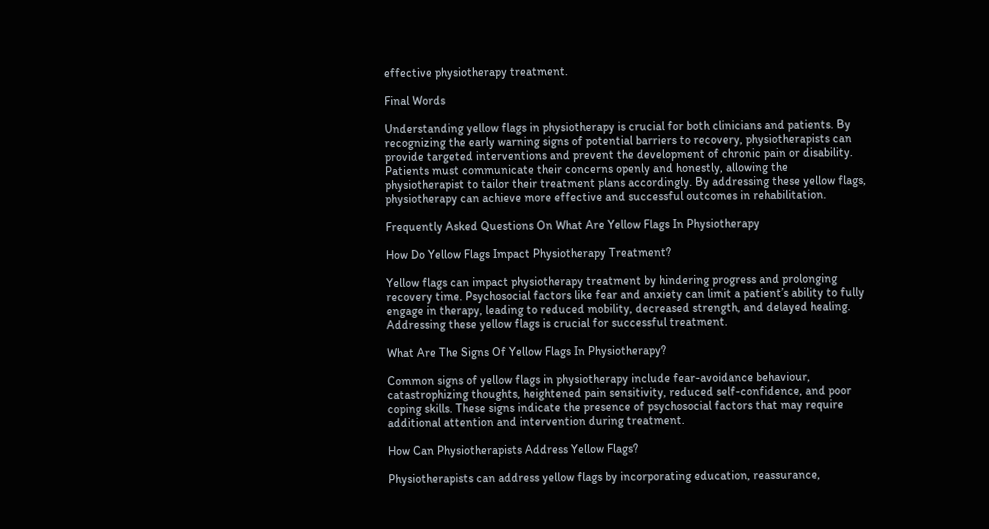effective physiotherapy treatment.

Final Words

Understanding yellow flags in physiotherapy is crucial for both clinicians and patients. By recognizing the early warning signs of potential barriers to recovery, physiotherapists can provide targeted interventions and prevent the development of chronic pain or disability. Patients must communicate their concerns openly and honestly, allowing the physiotherapist to tailor their treatment plans accordingly. By addressing these yellow flags, physiotherapy can achieve more effective and successful outcomes in rehabilitation.

Frequently Asked Questions On What Are Yellow Flags In Physiotherapy

How Do Yellow Flags Impact Physiotherapy Treatment?

Yellow flags can impact physiotherapy treatment by hindering progress and prolonging recovery time. Psychosocial factors like fear and anxiety can limit a patient’s ability to fully engage in therapy, leading to reduced mobility, decreased strength, and delayed healing. Addressing these yellow flags is crucial for successful treatment.

What Are The Signs Of Yellow Flags In Physiotherapy?

Common signs of yellow flags in physiotherapy include fear-avoidance behaviour, catastrophizing thoughts, heightened pain sensitivity, reduced self-confidence, and poor coping skills. These signs indicate the presence of psychosocial factors that may require additional attention and intervention during treatment.

How Can Physiotherapists Address Yellow Flags?

Physiotherapists can address yellow flags by incorporating education, reassurance,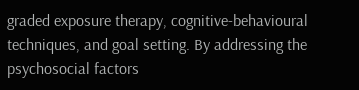graded exposure therapy, cognitive-behavioural techniques, and goal setting. By addressing the psychosocial factors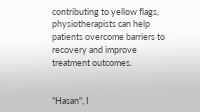contributing to yellow flags, physiotherapists can help patients overcome barriers to recovery and improve treatment outcomes.


"Hasan", I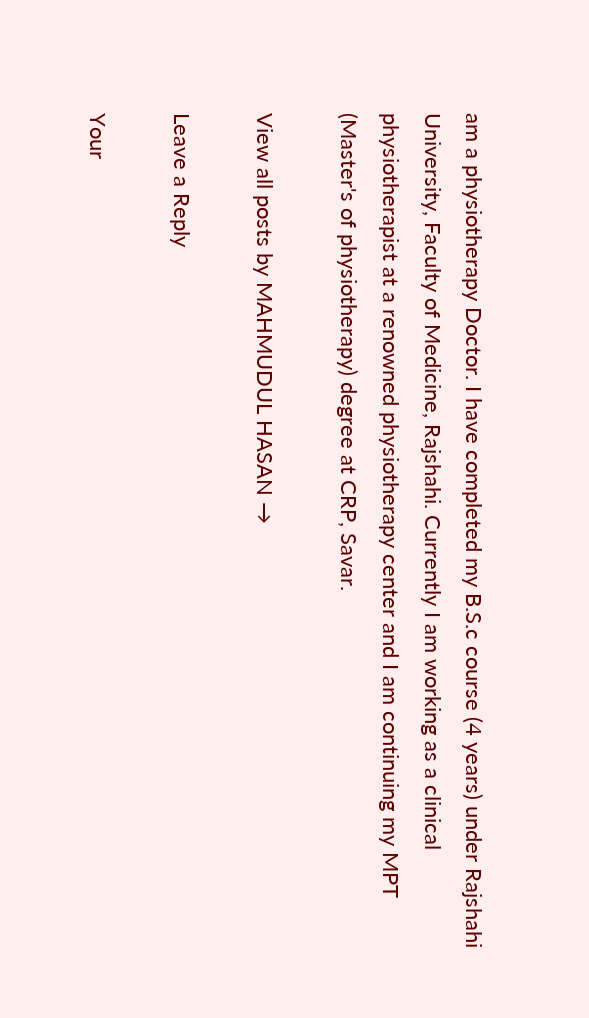am a physiotherapy Doctor. I have completed my B.S.c course (4 years) under Rajshahi University, Faculty of Medicine, Rajshahi. Currently I am working as a clinical physiotherapist at a renowned physiotherapy center and I am continuing my MPT (Master's of physiotherapy) degree at CRP, Savar.

View all posts by MAHMUDUL HASAN →

Leave a Reply

Your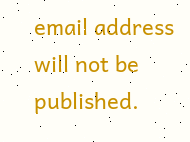email address will not be published.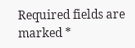Required fields are marked *